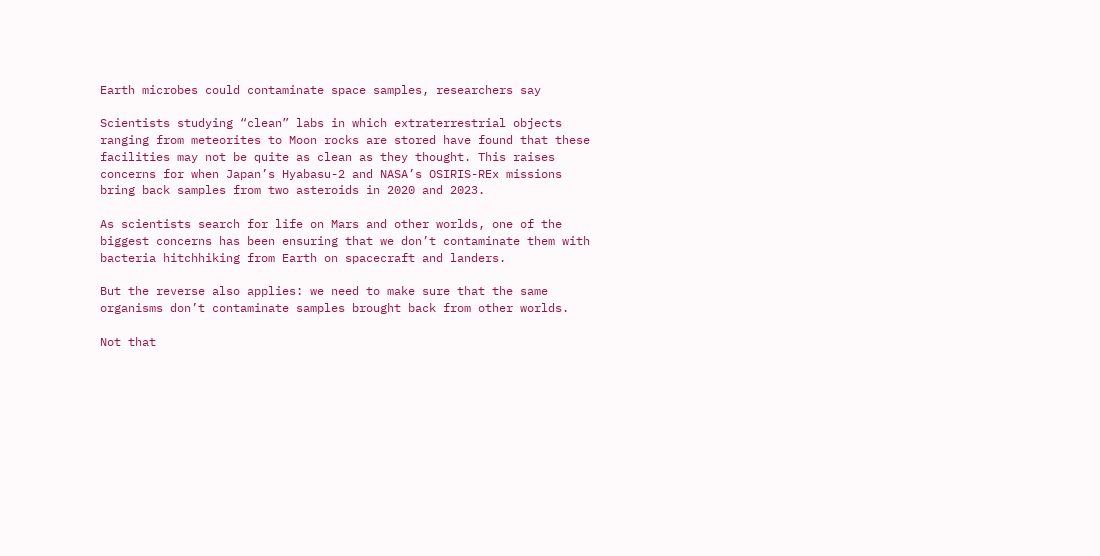Earth microbes could contaminate space samples, researchers say

Scientists studying “clean” labs in which extraterrestrial objects ranging from meteorites to Moon rocks are stored have found that these facilities may not be quite as clean as they thought. This raises concerns for when Japan’s Hyabasu-2 and NASA’s OSIRIS-REx missions bring back samples from two asteroids in 2020 and 2023.

As scientists search for life on Mars and other worlds, one of the biggest concerns has been ensuring that we don’t contaminate them with bacteria hitchhiking from Earth on spacecraft and landers.

But the reverse also applies: we need to make sure that the same organisms don’t contaminate samples brought back from other worlds.

Not that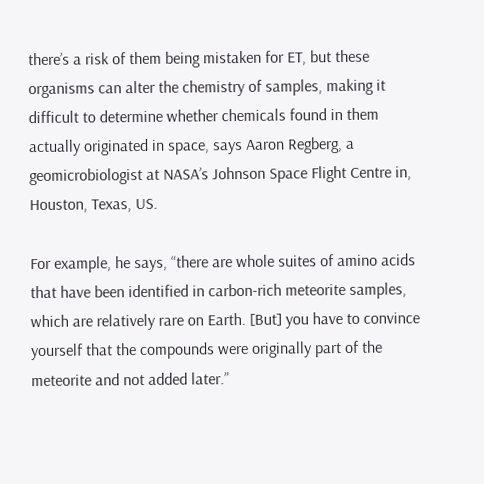there’s a risk of them being mistaken for ET, but these organisms can alter the chemistry of samples, making it difficult to determine whether chemicals found in them actually originated in space, says Aaron Regberg, a geomicrobiologist at NASA’s Johnson Space Flight Centre in, Houston, Texas, US.

For example, he says, “there are whole suites of amino acids that have been identified in carbon-rich meteorite samples, which are relatively rare on Earth. [But] you have to convince yourself that the compounds were originally part of the meteorite and not added later.”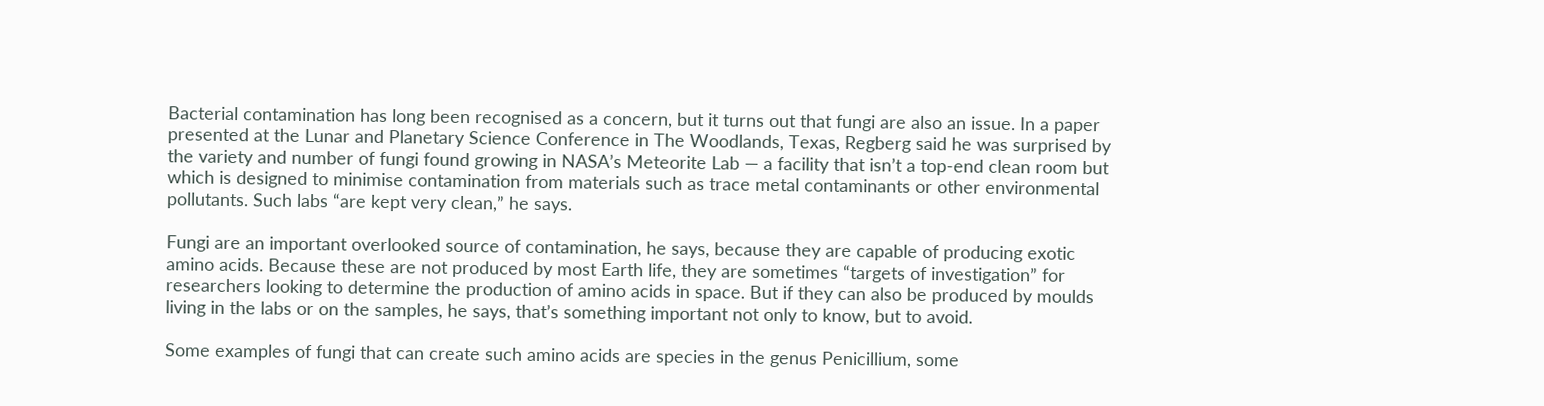Bacterial contamination has long been recognised as a concern, but it turns out that fungi are also an issue. In a paper presented at the Lunar and Planetary Science Conference in The Woodlands, Texas, Regberg said he was surprised by the variety and number of fungi found growing in NASA’s Meteorite Lab — a facility that isn’t a top-end clean room but which is designed to minimise contamination from materials such as trace metal contaminants or other environmental pollutants. Such labs “are kept very clean,” he says.

Fungi are an important overlooked source of contamination, he says, because they are capable of producing exotic amino acids. Because these are not produced by most Earth life, they are sometimes “targets of investigation” for researchers looking to determine the production of amino acids in space. But if they can also be produced by moulds living in the labs or on the samples, he says, that’s something important not only to know, but to avoid.

Some examples of fungi that can create such amino acids are species in the genus Penicillium, some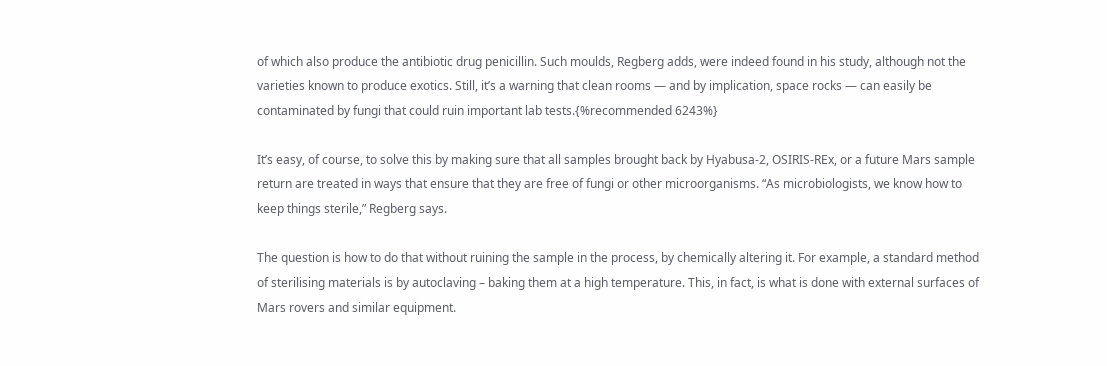of which also produce the antibiotic drug penicillin. Such moulds, Regberg adds, were indeed found in his study, although not the varieties known to produce exotics. Still, it’s a warning that clean rooms — and by implication, space rocks — can easily be contaminated by fungi that could ruin important lab tests.{%recommended 6243%}

It’s easy, of course, to solve this by making sure that all samples brought back by Hyabusa-2, OSIRIS-REx, or a future Mars sample return are treated in ways that ensure that they are free of fungi or other microorganisms. “As microbiologists, we know how to keep things sterile,” Regberg says.

The question is how to do that without ruining the sample in the process, by chemically altering it. For example, a standard method of sterilising materials is by autoclaving – baking them at a high temperature. This, in fact, is what is done with external surfaces of Mars rovers and similar equipment.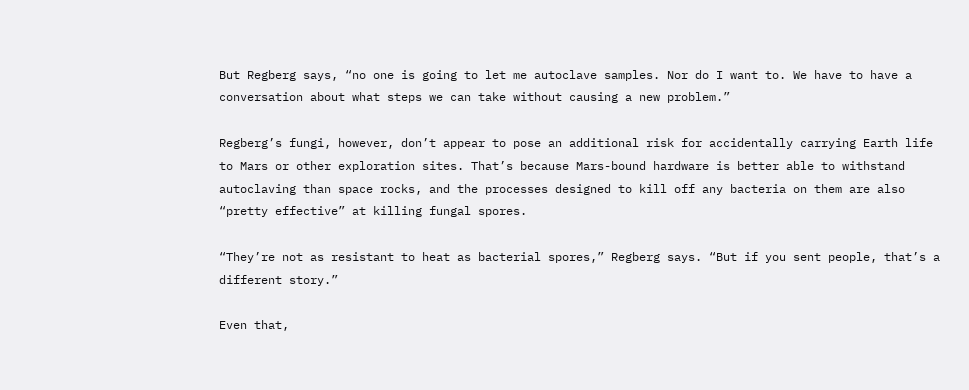But Regberg says, “no one is going to let me autoclave samples. Nor do I want to. We have to have a conversation about what steps we can take without causing a new problem.”

Regberg’s fungi, however, don’t appear to pose an additional risk for accidentally carrying Earth life to Mars or other exploration sites. That’s because Mars-bound hardware is better able to withstand autoclaving than space rocks, and the processes designed to kill off any bacteria on them are also “pretty effective” at killing fungal spores.

“They’re not as resistant to heat as bacterial spores,” Regberg says. “But if you sent people, that’s a different story.”

Even that,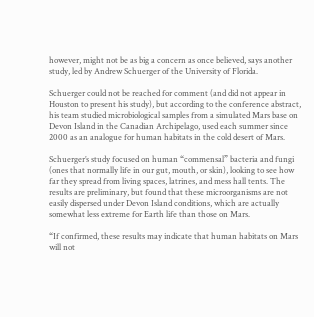however, might not be as big a concern as once believed, says another study, led by Andrew Schuerger of the University of Florida.

Schuerger could not be reached for comment (and did not appear in Houston to present his study), but according to the conference abstract, his team studied microbiological samples from a simulated Mars base on Devon Island in the Canadian Archipelago, used each summer since 2000 as an analogue for human habitats in the cold desert of Mars.

Schuerger’s study focused on human “commensal” bacteria and fungi (ones that normally life in our gut, mouth, or skin), looking to see how far they spread from living spaces, latrines, and mess hall tents. The results are preliminary, but found that these microorganisms are not easily dispersed under Devon Island conditions, which are actually somewhat less extreme for Earth life than those on Mars.

“If confirmed, these results may indicate that human habitats on Mars will not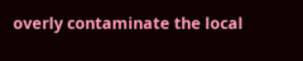overly contaminate the local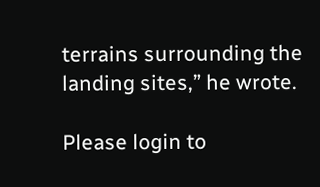terrains surrounding the landing sites,” he wrote.

Please login to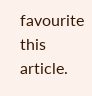favourite this article.